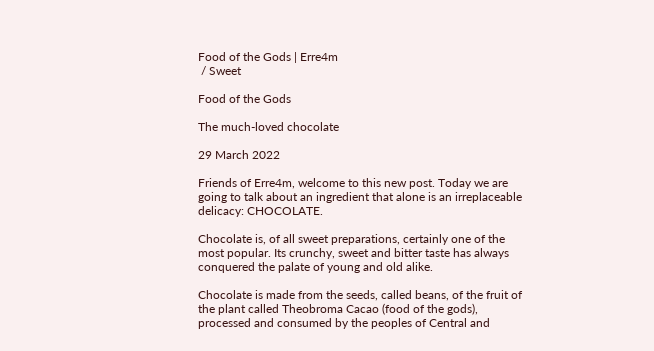Food of the Gods | Erre4m
 / Sweet

Food of the Gods

The much-loved chocolate

29 March 2022

Friends of Erre4m, welcome to this new post. Today we are going to talk about an ingredient that alone is an irreplaceable delicacy: CHOCOLATE.

Chocolate is, of all sweet preparations, certainly one of the most popular. Its crunchy, sweet and bitter taste has always conquered the palate of young and old alike.

Chocolate is made from the seeds, called beans, of the fruit of the plant called Theobroma Cacao (food of the gods), processed and consumed by the peoples of Central and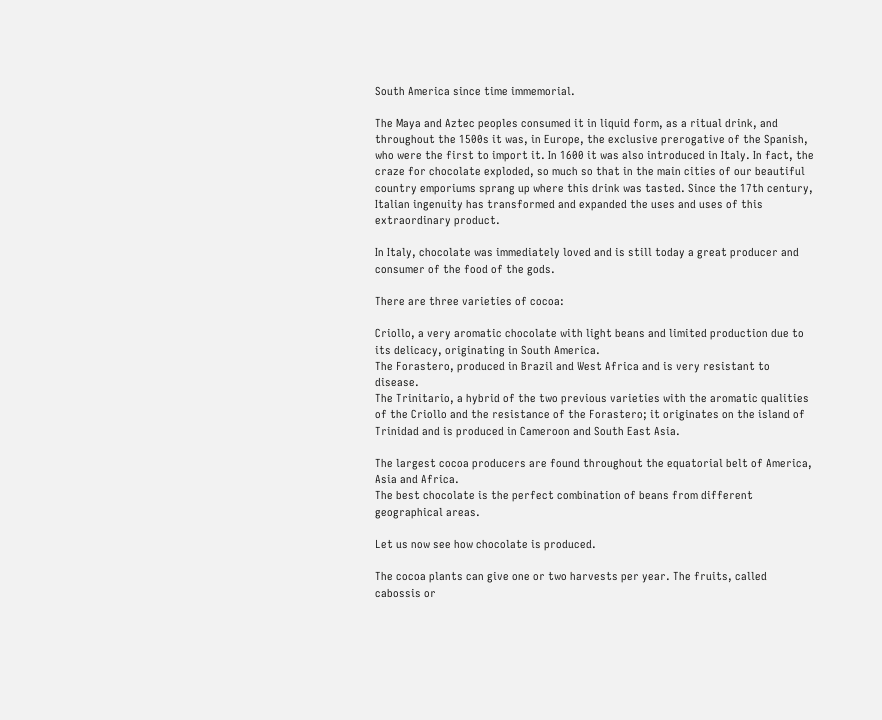South America since time immemorial.

The Maya and Aztec peoples consumed it in liquid form, as a ritual drink, and throughout the 1500s it was, in Europe, the exclusive prerogative of the Spanish, who were the first to import it. In 1600 it was also introduced in Italy. In fact, the craze for chocolate exploded, so much so that in the main cities of our beautiful country emporiums sprang up where this drink was tasted. Since the 17th century, Italian ingenuity has transformed and expanded the uses and uses of this extraordinary product.

In Italy, chocolate was immediately loved and is still today a great producer and consumer of the food of the gods.

There are three varieties of cocoa:

Criollo, a very aromatic chocolate with light beans and limited production due to its delicacy, originating in South America.
The Forastero, produced in Brazil and West Africa and is very resistant to disease.
The Trinitario, a hybrid of the two previous varieties with the aromatic qualities of the Criollo and the resistance of the Forastero; it originates on the island of Trinidad and is produced in Cameroon and South East Asia.

The largest cocoa producers are found throughout the equatorial belt of America, Asia and Africa.
The best chocolate is the perfect combination of beans from different geographical areas.

Let us now see how chocolate is produced.

The cocoa plants can give one or two harvests per year. The fruits, called cabossis or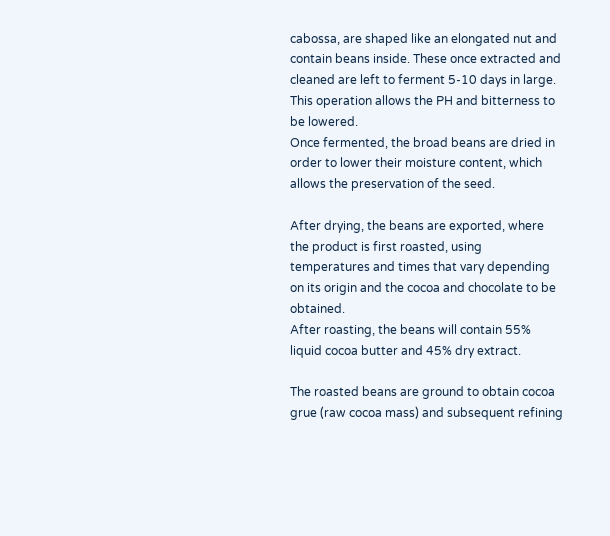cabossa, are shaped like an elongated nut and contain beans inside. These once extracted and cleaned are left to ferment 5-10 days in large. This operation allows the PH and bitterness to be lowered.
Once fermented, the broad beans are dried in order to lower their moisture content, which allows the preservation of the seed.

After drying, the beans are exported, where the product is first roasted, using temperatures and times that vary depending on its origin and the cocoa and chocolate to be obtained.
After roasting, the beans will contain 55% liquid cocoa butter and 45% dry extract.

The roasted beans are ground to obtain cocoa grue (raw cocoa mass) and subsequent refining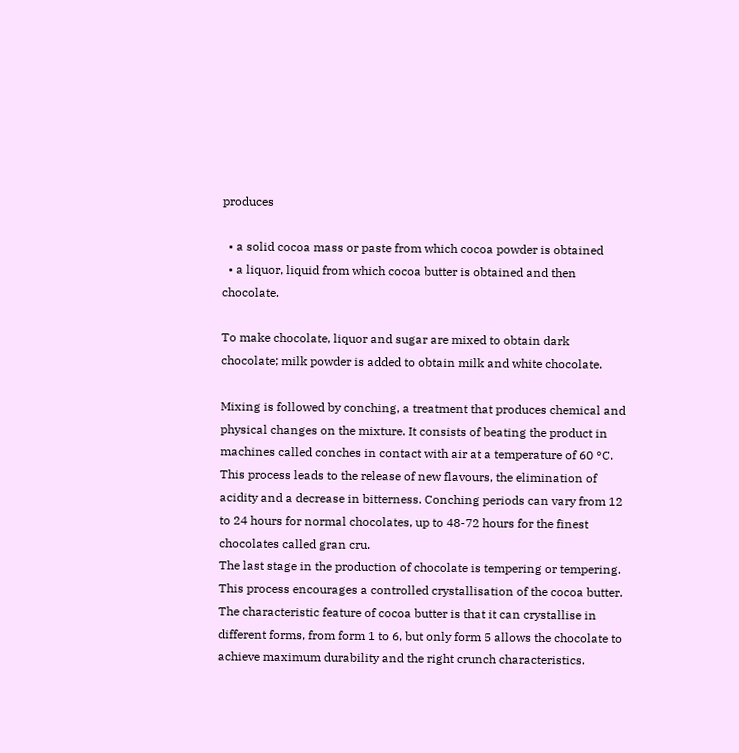produces

  • a solid cocoa mass or paste from which cocoa powder is obtained
  • a liquor, liquid from which cocoa butter is obtained and then chocolate.

To make chocolate, liquor and sugar are mixed to obtain dark chocolate; milk powder is added to obtain milk and white chocolate.

Mixing is followed by conching, a treatment that produces chemical and physical changes on the mixture. It consists of beating the product in machines called conches in contact with air at a temperature of 60 °C. This process leads to the release of new flavours, the elimination of acidity and a decrease in bitterness. Conching periods can vary from 12 to 24 hours for normal chocolates, up to 48-72 hours for the finest chocolates called gran cru.
The last stage in the production of chocolate is tempering or tempering. This process encourages a controlled crystallisation of the cocoa butter.
The characteristic feature of cocoa butter is that it can crystallise in different forms, from form 1 to 6, but only form 5 allows the chocolate to achieve maximum durability and the right crunch characteristics.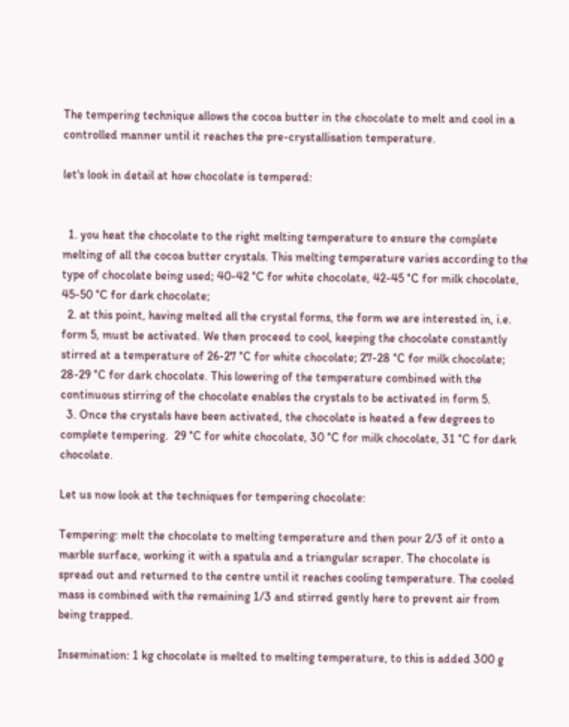The tempering technique allows the cocoa butter in the chocolate to melt and cool in a controlled manner until it reaches the pre-crystallisation temperature.

let's look in detail at how chocolate is tempered:


  1. you heat the chocolate to the right melting temperature to ensure the complete melting of all the cocoa butter crystals. This melting temperature varies according to the type of chocolate being used; 40-42 °C for white chocolate, 42-45 °C for milk chocolate, 45-50 °C for dark chocolate;
  2. at this point, having melted all the crystal forms, the form we are interested in, i.e. form 5, must be activated. We then proceed to cool, keeping the chocolate constantly stirred at a temperature of 26-27 °C for white chocolate; 27-28 °C for milk chocolate; 28-29 °C for dark chocolate. This lowering of the temperature combined with the continuous stirring of the chocolate enables the crystals to be activated in form 5.
  3. Once the crystals have been activated, the chocolate is heated a few degrees to complete tempering.  29 °C for white chocolate, 30 °C for milk chocolate, 31 °C for dark chocolate.

Let us now look at the techniques for tempering chocolate:

Tempering: melt the chocolate to melting temperature and then pour 2/3 of it onto a marble surface, working it with a spatula and a triangular scraper. The chocolate is spread out and returned to the centre until it reaches cooling temperature. The cooled mass is combined with the remaining 1/3 and stirred gently here to prevent air from being trapped.

Insemination: 1 kg chocolate is melted to melting temperature, to this is added 300 g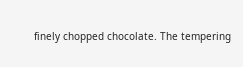finely chopped chocolate. The tempering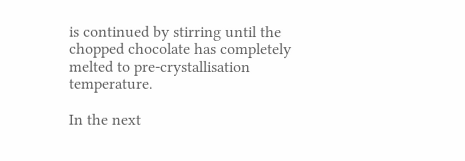is continued by stirring until the chopped chocolate has completely melted to pre-crystallisation temperature.

In the next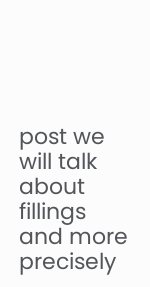post we will talk about fillings and more precisely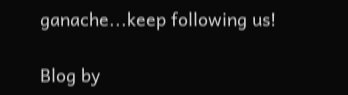ganache...keep following us!

Blog by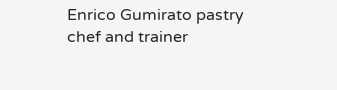Enrico Gumirato pastry chef and trainer